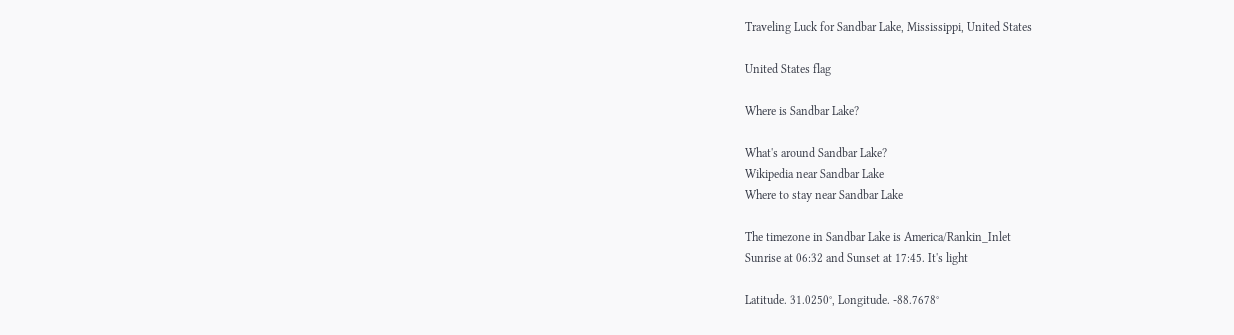Traveling Luck for Sandbar Lake, Mississippi, United States

United States flag

Where is Sandbar Lake?

What's around Sandbar Lake?
Wikipedia near Sandbar Lake
Where to stay near Sandbar Lake

The timezone in Sandbar Lake is America/Rankin_Inlet
Sunrise at 06:32 and Sunset at 17:45. It's light

Latitude. 31.0250°, Longitude. -88.7678°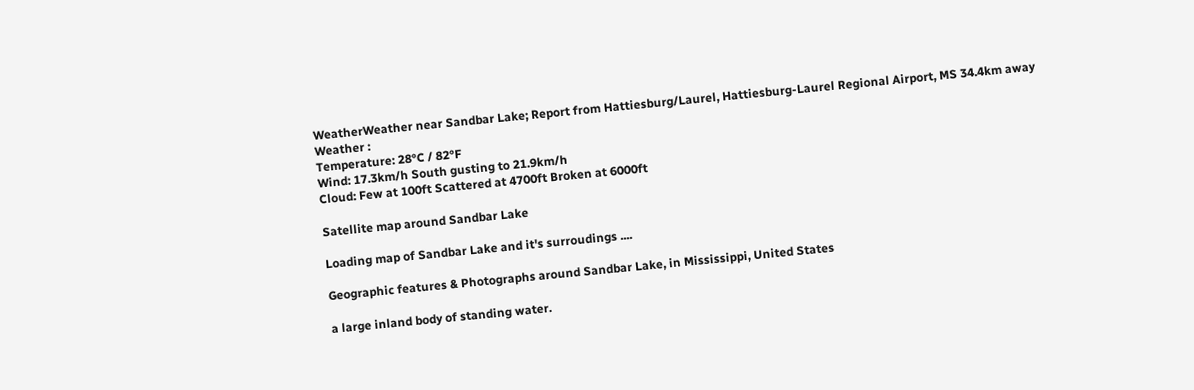WeatherWeather near Sandbar Lake; Report from Hattiesburg/Laurel, Hattiesburg-Laurel Regional Airport, MS 34.4km away
Weather :
Temperature: 28°C / 82°F
Wind: 17.3km/h South gusting to 21.9km/h
Cloud: Few at 100ft Scattered at 4700ft Broken at 6000ft

Satellite map around Sandbar Lake

Loading map of Sandbar Lake and it's surroudings ....

Geographic features & Photographs around Sandbar Lake, in Mississippi, United States

a large inland body of standing water.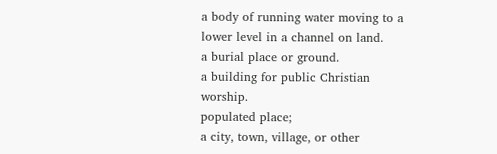a body of running water moving to a lower level in a channel on land.
a burial place or ground.
a building for public Christian worship.
populated place;
a city, town, village, or other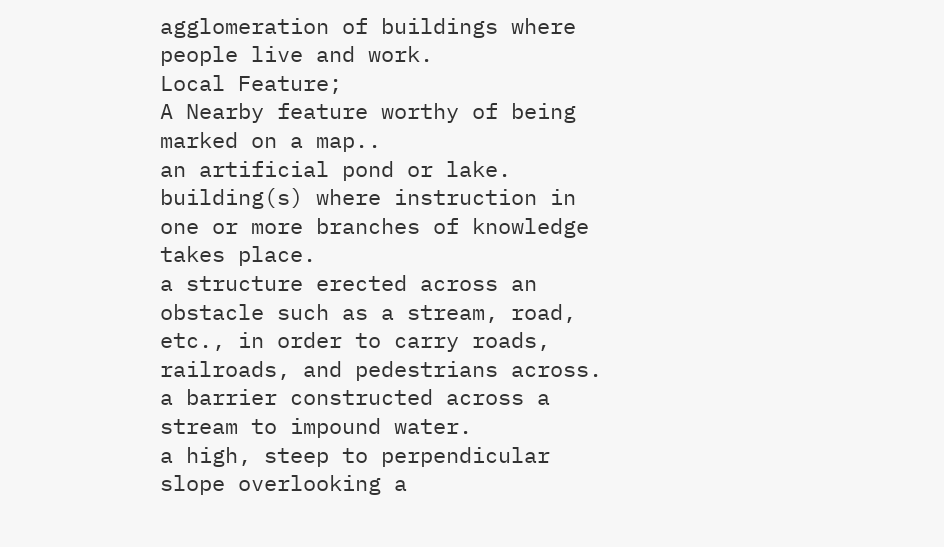agglomeration of buildings where people live and work.
Local Feature;
A Nearby feature worthy of being marked on a map..
an artificial pond or lake.
building(s) where instruction in one or more branches of knowledge takes place.
a structure erected across an obstacle such as a stream, road, etc., in order to carry roads, railroads, and pedestrians across.
a barrier constructed across a stream to impound water.
a high, steep to perpendicular slope overlooking a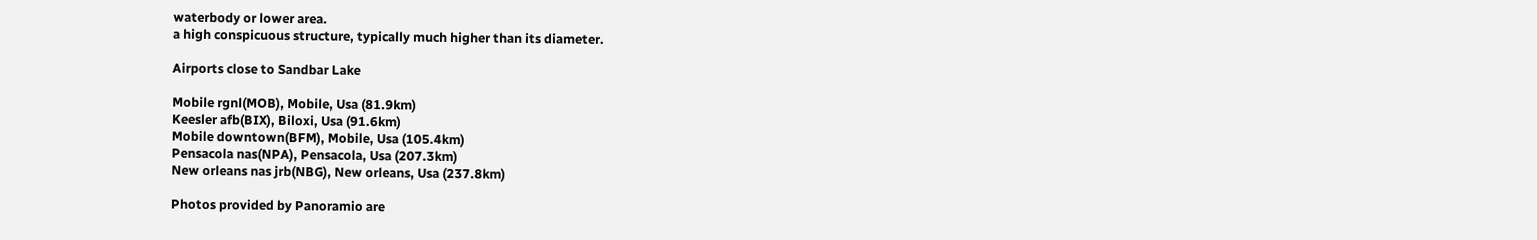waterbody or lower area.
a high conspicuous structure, typically much higher than its diameter.

Airports close to Sandbar Lake

Mobile rgnl(MOB), Mobile, Usa (81.9km)
Keesler afb(BIX), Biloxi, Usa (91.6km)
Mobile downtown(BFM), Mobile, Usa (105.4km)
Pensacola nas(NPA), Pensacola, Usa (207.3km)
New orleans nas jrb(NBG), New orleans, Usa (237.8km)

Photos provided by Panoramio are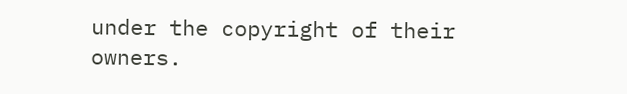under the copyright of their owners.